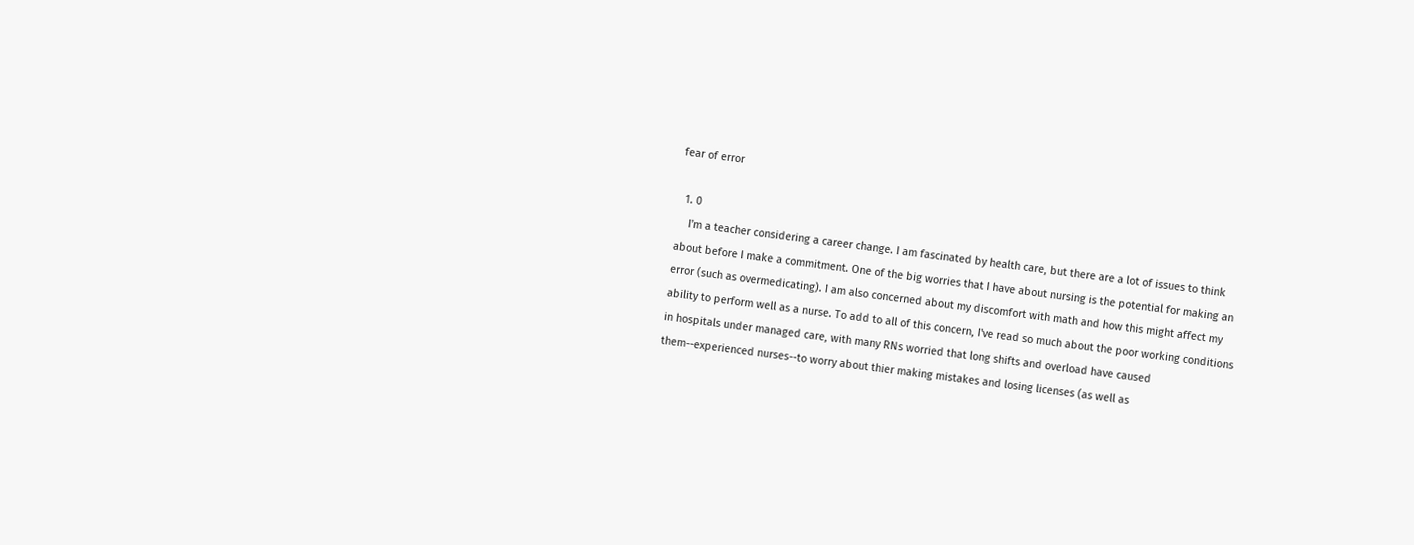fear of error

  1. 0
    I'm a teacher considering a career change. I am fascinated by health care, but there are a lot of issues to think about before I make a commitment. One of the big worries that I have about nursing is the potential for making an error (such as overmedicating). I am also concerned about my discomfort with math and how this might affect my ability to perform well as a nurse. To add to all of this concern, I've read so much about the poor working conditions in hospitals under managed care, with many RNs worried that long shifts and overload have caused them--experienced nurses--to worry about thier making mistakes and losing licenses (as well as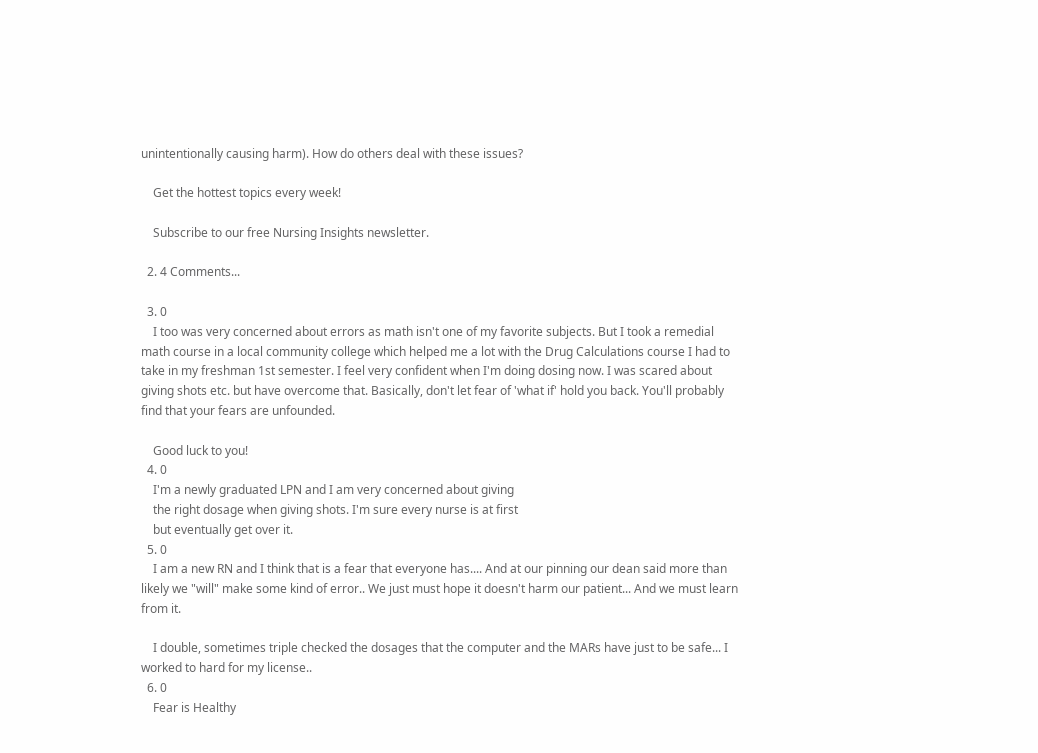unintentionally causing harm). How do others deal with these issues?

    Get the hottest topics every week!

    Subscribe to our free Nursing Insights newsletter.

  2. 4 Comments...

  3. 0
    I too was very concerned about errors as math isn't one of my favorite subjects. But I took a remedial math course in a local community college which helped me a lot with the Drug Calculations course I had to take in my freshman 1st semester. I feel very confident when I'm doing dosing now. I was scared about giving shots etc. but have overcome that. Basically, don't let fear of 'what if' hold you back. You'll probably find that your fears are unfounded.

    Good luck to you!
  4. 0
    I'm a newly graduated LPN and I am very concerned about giving
    the right dosage when giving shots. I'm sure every nurse is at first
    but eventually get over it.
  5. 0
    I am a new RN and I think that is a fear that everyone has.... And at our pinning our dean said more than likely we "will" make some kind of error.. We just must hope it doesn't harm our patient... And we must learn from it.

    I double, sometimes triple checked the dosages that the computer and the MARs have just to be safe... I worked to hard for my license..
  6. 0
    Fear is Healthy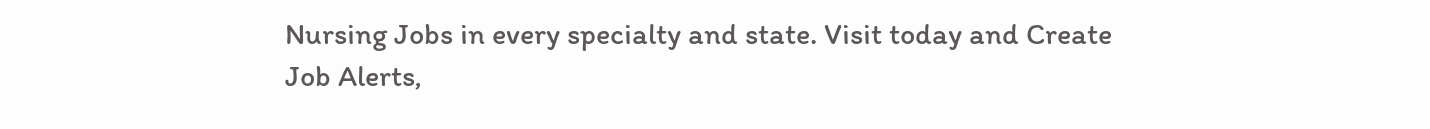Nursing Jobs in every specialty and state. Visit today and Create Job Alerts,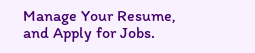Manage Your Resume, and Apply for Jobs.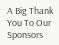A Big Thank You To Our Sponsors